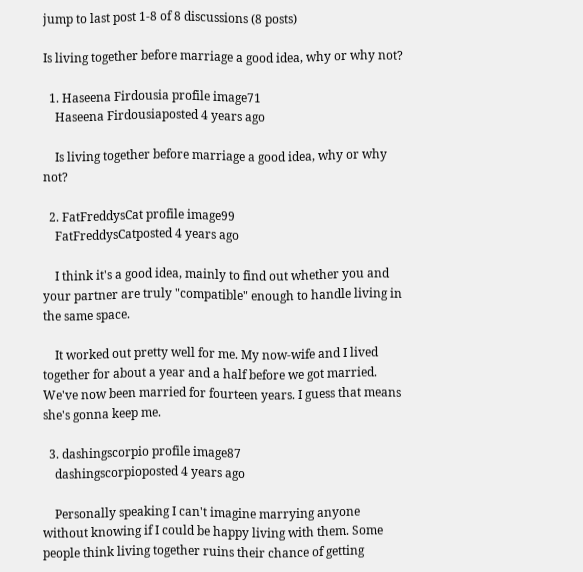jump to last post 1-8 of 8 discussions (8 posts)

Is living together before marriage a good idea, why or why not?

  1. Haseena Firdousia profile image71
    Haseena Firdousiaposted 4 years ago

    Is living together before marriage a good idea, why or why not?

  2. FatFreddysCat profile image99
    FatFreddysCatposted 4 years ago

    I think it's a good idea, mainly to find out whether you and your partner are truly "compatible" enough to handle living in the same space.

    It worked out pretty well for me. My now-wife and I lived together for about a year and a half before we got married. We've now been married for fourteen years. I guess that means she's gonna keep me.

  3. dashingscorpio profile image87
    dashingscorpioposted 4 years ago

    Personally speaking I can't imagine marrying anyone without knowing if I could be happy living with them. Some people think living together ruins their chance of getting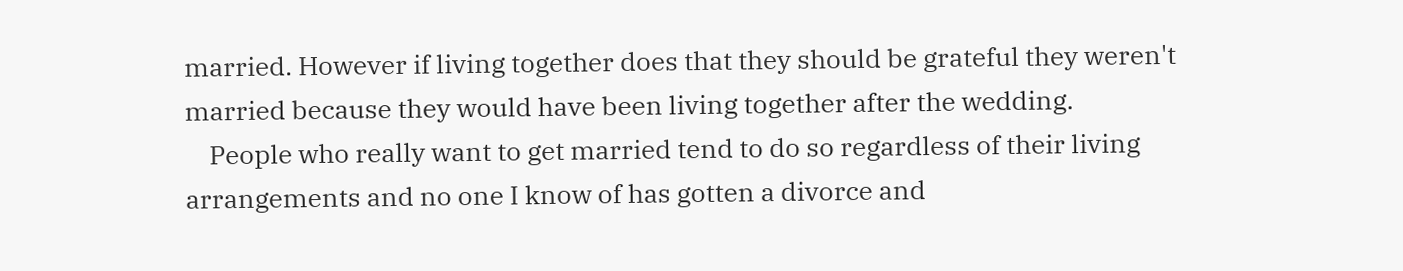married. However if living together does that they should be grateful they weren't married because they would have been living together after the wedding.
    People who really want to get married tend to do so regardless of their living arrangements and no one I know of has gotten a divorce and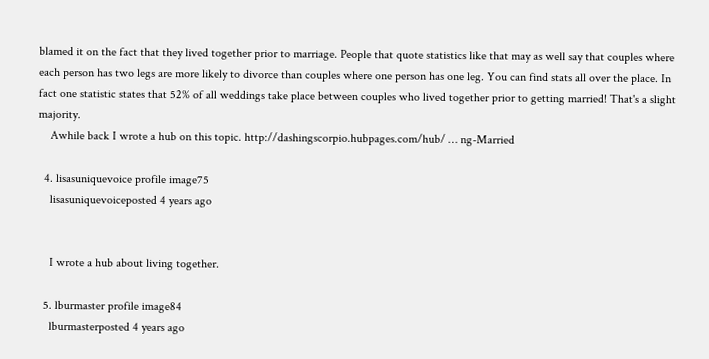blamed it on the fact that they lived together prior to marriage. People that quote statistics like that may as well say that couples where each person has two legs are more likely to divorce than couples where one person has one leg. You can find stats all over the place. In fact one statistic states that 52% of all weddings take place between couples who lived together prior to getting married! That's a slight majority.
    Awhile back I wrote a hub on this topic. http://dashingscorpio.hubpages.com/hub/ … ng-Married

  4. lisasuniquevoice profile image75
    lisasuniquevoiceposted 4 years ago


    I wrote a hub about living together.

  5. lburmaster profile image84
    lburmasterposted 4 years ago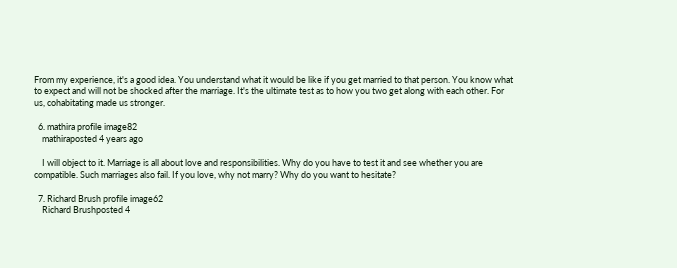From my experience, it's a good idea. You understand what it would be like if you get married to that person. You know what to expect and will not be shocked after the marriage. It's the ultimate test as to how you two get along with each other. For us, cohabitating made us stronger.

  6. mathira profile image82
    mathiraposted 4 years ago

    I will object to it. Marriage is all about love and responsibilities. Why do you have to test it and see whether you are compatible. Such marriages also fail. If you love, why not marry? Why do you want to hesitate?

  7. Richard Brush profile image62
    Richard Brushposted 4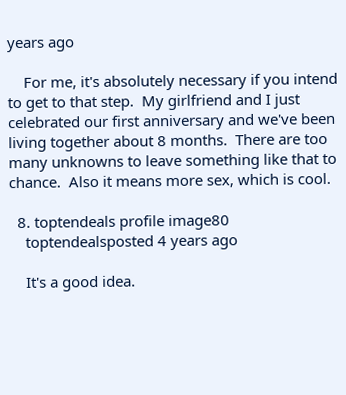years ago

    For me, it's absolutely necessary if you intend to get to that step.  My girlfriend and I just celebrated our first anniversary and we've been living together about 8 months.  There are too many unknowns to leave something like that to chance.  Also it means more sex, which is cool.

  8. toptendeals profile image80
    toptendealsposted 4 years ago

    It's a good idea.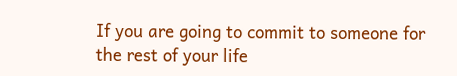If you are going to commit to someone for the rest of your life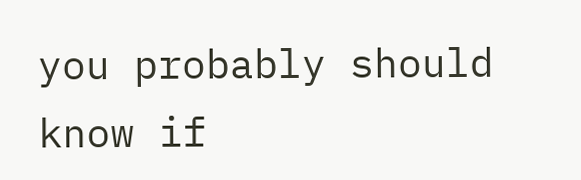you probably should know if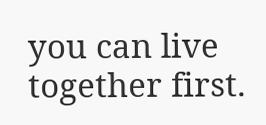you can live together first.